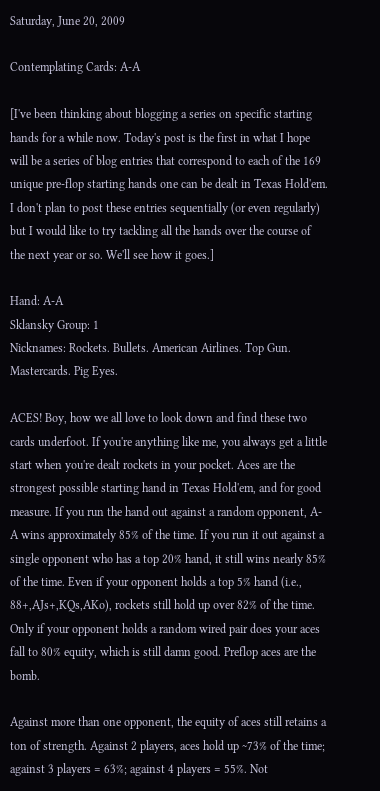Saturday, June 20, 2009

Contemplating Cards: A-A

[I've been thinking about blogging a series on specific starting hands for a while now. Today's post is the first in what I hope will be a series of blog entries that correspond to each of the 169 unique pre-flop starting hands one can be dealt in Texas Hold'em. I don't plan to post these entries sequentially (or even regularly) but I would like to try tackling all the hands over the course of the next year or so. We'll see how it goes.]

Hand: A-A
Sklansky Group: 1
Nicknames: Rockets. Bullets. American Airlines. Top Gun. Mastercards. Pig Eyes.

ACES! Boy, how we all love to look down and find these two cards underfoot. If you're anything like me, you always get a little start when you're dealt rockets in your pocket. Aces are the strongest possible starting hand in Texas Hold'em, and for good measure. If you run the hand out against a random opponent, A-A wins approximately 85% of the time. If you run it out against a single opponent who has a top 20% hand, it still wins nearly 85% of the time. Even if your opponent holds a top 5% hand (i.e., 88+,AJs+,KQs,AKo), rockets still hold up over 82% of the time. Only if your opponent holds a random wired pair does your aces fall to 80% equity, which is still damn good. Preflop aces are the bomb.

Against more than one opponent, the equity of aces still retains a ton of strength. Against 2 players, aces hold up ~73% of the time; against 3 players = 63%; against 4 players = 55%. Not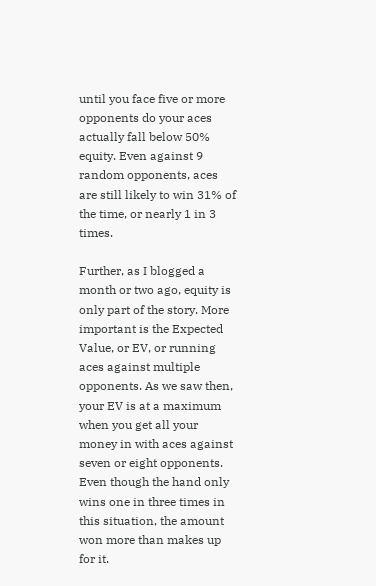until you face five or more opponents do your aces actually fall below 50% equity. Even against 9 random opponents, aces are still likely to win 31% of the time, or nearly 1 in 3 times.

Further, as I blogged a month or two ago, equity is only part of the story. More important is the Expected Value, or EV, or running aces against multiple opponents. As we saw then, your EV is at a maximum when you get all your money in with aces against seven or eight opponents. Even though the hand only wins one in three times in this situation, the amount won more than makes up for it.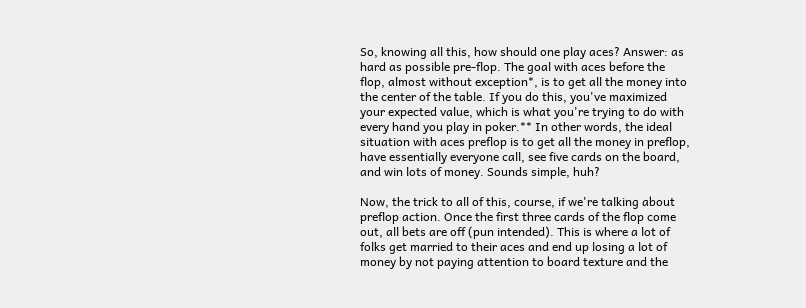So, knowing all this, how should one play aces? Answer: as hard as possible pre-flop. The goal with aces before the flop, almost without exception*, is to get all the money into the center of the table. If you do this, you've maximized your expected value, which is what you're trying to do with every hand you play in poker.** In other words, the ideal situation with aces preflop is to get all the money in preflop, have essentially everyone call, see five cards on the board, and win lots of money. Sounds simple, huh?

Now, the trick to all of this, course, if we're talking about preflop action. Once the first three cards of the flop come out, all bets are off (pun intended). This is where a lot of folks get married to their aces and end up losing a lot of money by not paying attention to board texture and the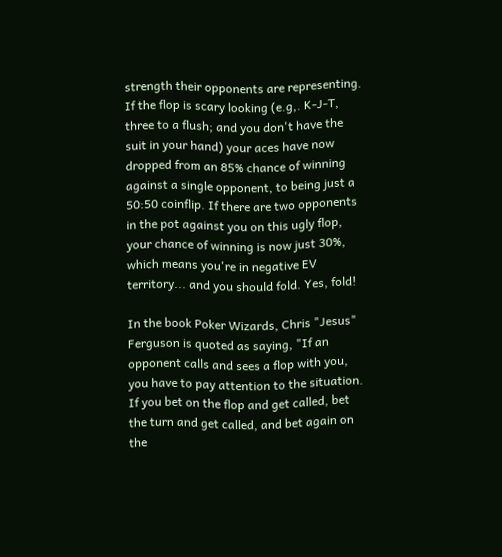strength their opponents are representing. If the flop is scary looking (e.g,. K-J-T, three to a flush; and you don't have the suit in your hand) your aces have now dropped from an 85% chance of winning against a single opponent, to being just a 50:50 coinflip. If there are two opponents in the pot against you on this ugly flop, your chance of winning is now just 30%, which means you're in negative EV territory... and you should fold. Yes, fold!

In the book Poker Wizards, Chris "Jesus" Ferguson is quoted as saying, "If an opponent calls and sees a flop with you, you have to pay attention to the situation. If you bet on the flop and get called, bet the turn and get called, and bet again on the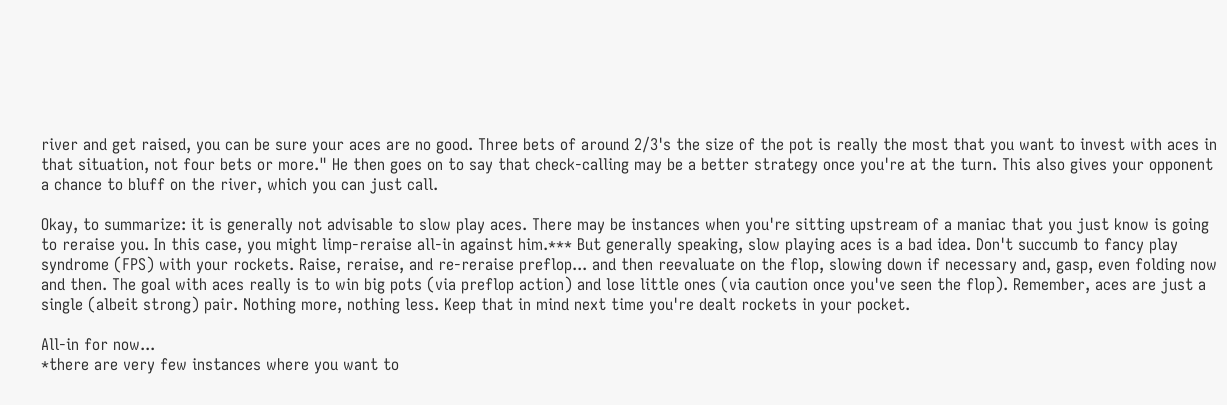river and get raised, you can be sure your aces are no good. Three bets of around 2/3's the size of the pot is really the most that you want to invest with aces in that situation, not four bets or more." He then goes on to say that check-calling may be a better strategy once you're at the turn. This also gives your opponent a chance to bluff on the river, which you can just call.

Okay, to summarize: it is generally not advisable to slow play aces. There may be instances when you're sitting upstream of a maniac that you just know is going to reraise you. In this case, you might limp-reraise all-in against him.*** But generally speaking, slow playing aces is a bad idea. Don't succumb to fancy play syndrome (FPS) with your rockets. Raise, reraise, and re-reraise preflop... and then reevaluate on the flop, slowing down if necessary and, gasp, even folding now and then. The goal with aces really is to win big pots (via preflop action) and lose little ones (via caution once you've seen the flop). Remember, aces are just a single (albeit strong) pair. Nothing more, nothing less. Keep that in mind next time you're dealt rockets in your pocket.

All-in for now...
*there are very few instances where you want to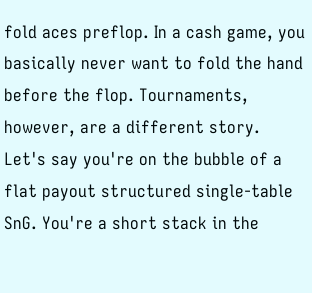fold aces preflop. In a cash game, you basically never want to fold the hand before the flop. Tournaments, however, are a different story. Let's say you're on the bubble of a flat payout structured single-table SnG. You're a short stack in the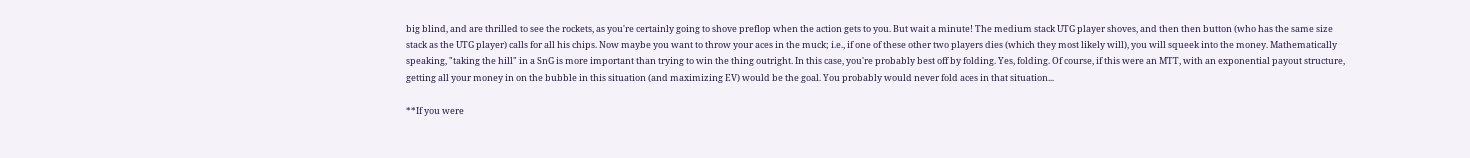big blind, and are thrilled to see the rockets, as you're certainly going to shove preflop when the action gets to you. But wait a minute! The medium stack UTG player shoves, and then then button (who has the same size stack as the UTG player) calls for all his chips. Now maybe you want to throw your aces in the muck; i.e., if one of these other two players dies (which they most likely will), you will squeek into the money. Mathematically speaking, "taking the hill" in a SnG is more important than trying to win the thing outright. In this case, you're probably best off by folding. Yes, folding. Of course, if this were an MTT, with an exponential payout structure, getting all your money in on the bubble in this situation (and maximizing EV) would be the goal. You probably would never fold aces in that situation...

**If you were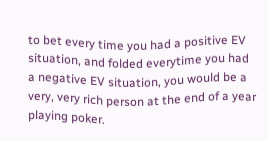to bet every time you had a positive EV situation, and folded everytime you had a negative EV situation, you would be a very, very rich person at the end of a year playing poker.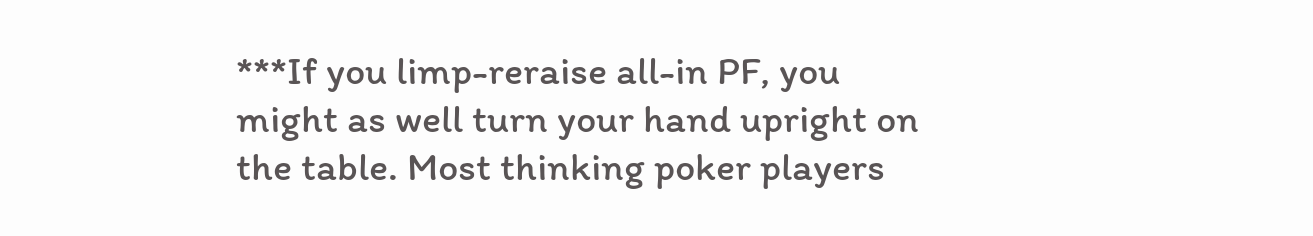***If you limp-reraise all-in PF, you might as well turn your hand upright on the table. Most thinking poker players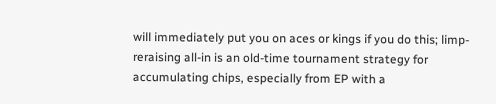will immediately put you on aces or kings if you do this; limp-reraising all-in is an old-time tournament strategy for accumulating chips, especially from EP with a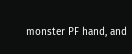monster PF hand, and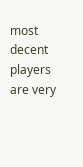most decent players are very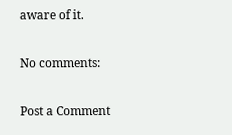aware of it.

No comments:

Post a Comment